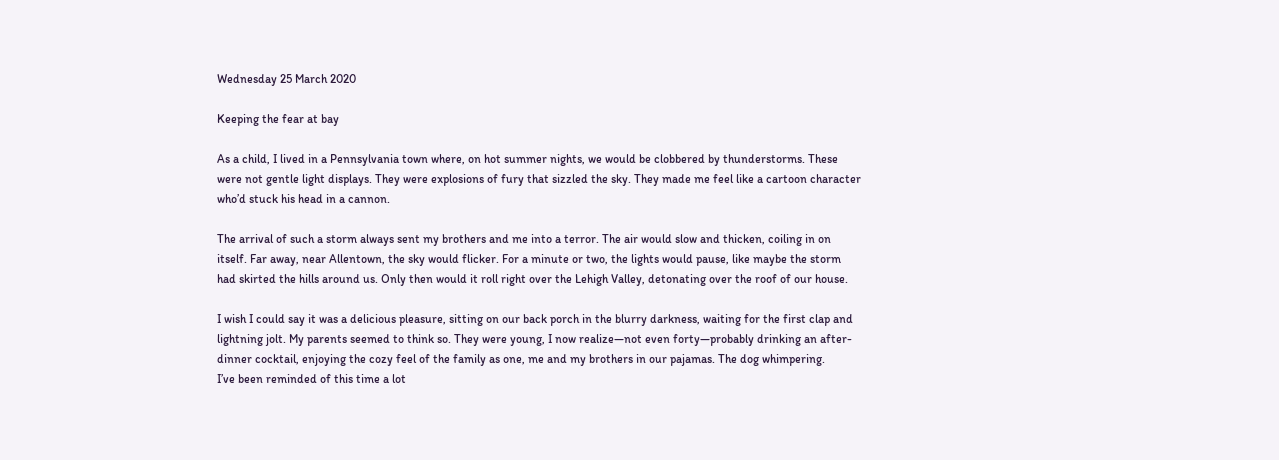Wednesday 25 March 2020

Keeping the fear at bay

As a child, I lived in a Pennsylvania town where, on hot summer nights, we would be clobbered by thunderstorms. These were not gentle light displays. They were explosions of fury that sizzled the sky. They made me feel like a cartoon character who’d stuck his head in a cannon.

The arrival of such a storm always sent my brothers and me into a terror. The air would slow and thicken, coiling in on itself. Far away, near Allentown, the sky would flicker. For a minute or two, the lights would pause, like maybe the storm had skirted the hills around us. Only then would it roll right over the Lehigh Valley, detonating over the roof of our house.

I wish I could say it was a delicious pleasure, sitting on our back porch in the blurry darkness, waiting for the first clap and lightning jolt. My parents seemed to think so. They were young, I now realize—not even forty—probably drinking an after-dinner cocktail, enjoying the cozy feel of the family as one, me and my brothers in our pajamas. The dog whimpering.
I’ve been reminded of this time a lot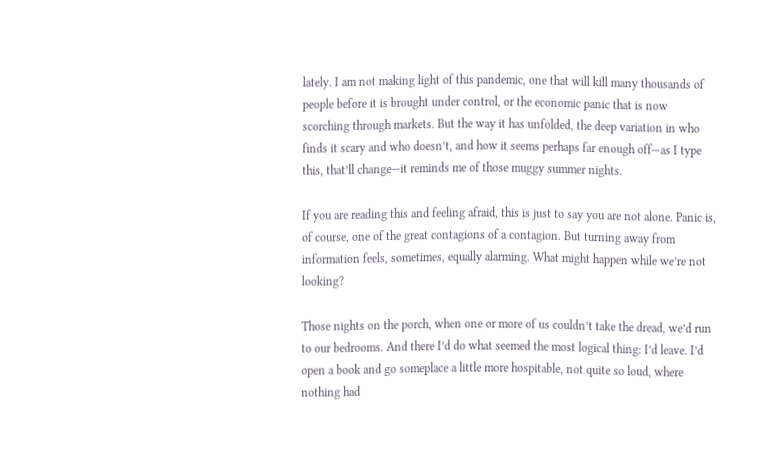lately. I am not making light of this pandemic, one that will kill many thousands of people before it is brought under control, or the economic panic that is now scorching through markets. But the way it has unfolded, the deep variation in who finds it scary and who doesn’t, and how it seems perhaps far enough off—as I type this, that’ll change—it reminds me of those muggy summer nights.

If you are reading this and feeling afraid, this is just to say you are not alone. Panic is, of course, one of the great contagions of a contagion. But turning away from information feels, sometimes, equally alarming. What might happen while we’re not looking?

Those nights on the porch, when one or more of us couldn’t take the dread, we’d run to our bedrooms. And there I’d do what seemed the most logical thing: I’d leave. I’d open a book and go someplace a little more hospitable, not quite so loud, where nothing had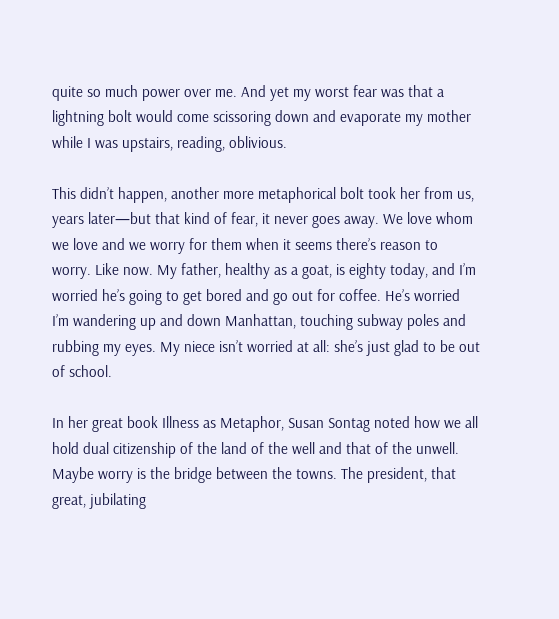quite so much power over me. And yet my worst fear was that a lightning bolt would come scissoring down and evaporate my mother while I was upstairs, reading, oblivious.

This didn’t happen, another more metaphorical bolt took her from us, years later—but that kind of fear, it never goes away. We love whom we love and we worry for them when it seems there’s reason to worry. Like now. My father, healthy as a goat, is eighty today, and I’m worried he’s going to get bored and go out for coffee. He’s worried I’m wandering up and down Manhattan, touching subway poles and rubbing my eyes. My niece isn’t worried at all: she’s just glad to be out of school.

In her great book Illness as Metaphor, Susan Sontag noted how we all hold dual citizenship of the land of the well and that of the unwell. Maybe worry is the bridge between the towns. The president, that great, jubilating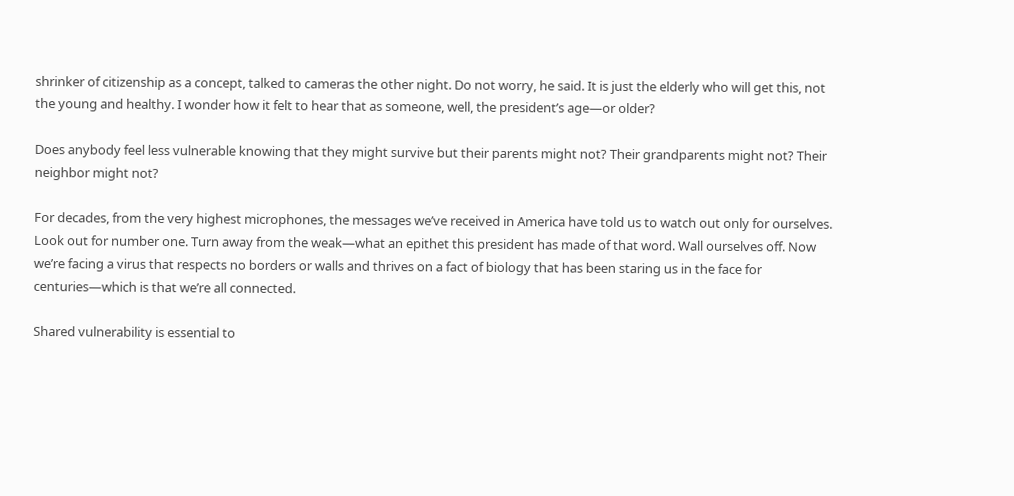shrinker of citizenship as a concept, talked to cameras the other night. Do not worry, he said. It is just the elderly who will get this, not the young and healthy. I wonder how it felt to hear that as someone, well, the president’s age—or older?

Does anybody feel less vulnerable knowing that they might survive but their parents might not? Their grandparents might not? Their neighbor might not?

For decades, from the very highest microphones, the messages we’ve received in America have told us to watch out only for ourselves. Look out for number one. Turn away from the weak—what an epithet this president has made of that word. Wall ourselves off. Now we’re facing a virus that respects no borders or walls and thrives on a fact of biology that has been staring us in the face for centuries—which is that we’re all connected.

Shared vulnerability is essential to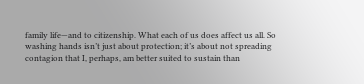family life—and to citizenship. What each of us does affect us all. So washing hands isn’t just about protection; it’s about not spreading contagion that I, perhaps, am better suited to sustain than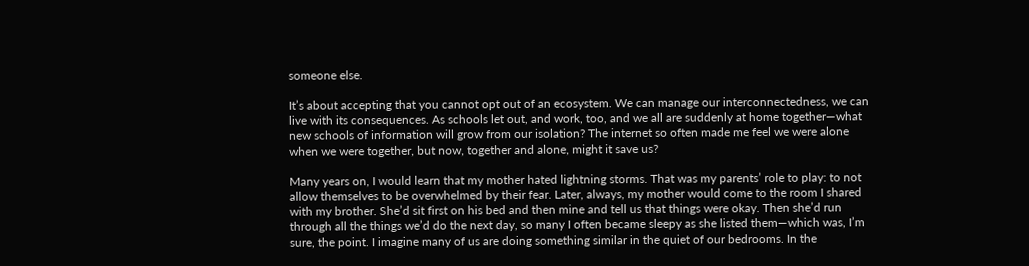someone else.

It’s about accepting that you cannot opt out of an ecosystem. We can manage our interconnectedness, we can live with its consequences. As schools let out, and work, too, and we all are suddenly at home together—what new schools of information will grow from our isolation? The internet so often made me feel we were alone when we were together, but now, together and alone, might it save us?

Many years on, I would learn that my mother hated lightning storms. That was my parents’ role to play: to not allow themselves to be overwhelmed by their fear. Later, always, my mother would come to the room I shared with my brother. She’d sit first on his bed and then mine and tell us that things were okay. Then she’d run through all the things we’d do the next day, so many I often became sleepy as she listed them—which was, I’m sure, the point. I imagine many of us are doing something similar in the quiet of our bedrooms. In the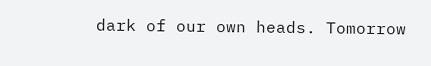dark of our own heads. Tomorrow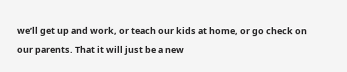we’ll get up and work, or teach our kids at home, or go check on our parents. That it will just be a new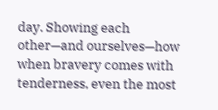day. Showing each other—and ourselves—how when bravery comes with tenderness, even the most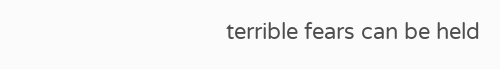terrible fears can be held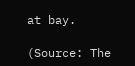at bay.

(Source: The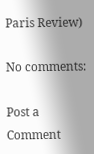Paris Review)

No comments:

Post a Comment